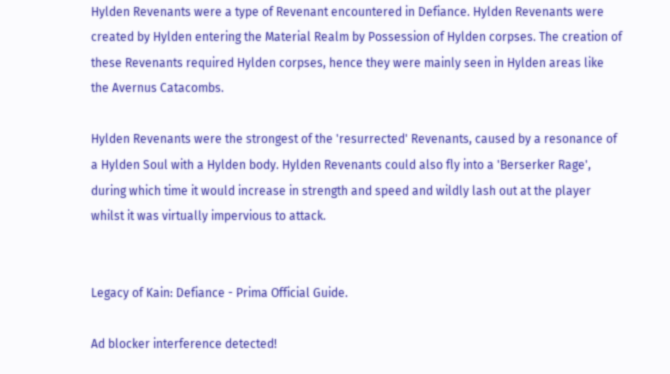Hylden Revenants were a type of Revenant encountered in Defiance. Hylden Revenants were created by Hylden entering the Material Realm by Possession of Hylden corpses. The creation of these Revenants required Hylden corpses, hence they were mainly seen in Hylden areas like the Avernus Catacombs.

Hylden Revenants were the strongest of the 'resurrected' Revenants, caused by a resonance of a Hylden Soul with a Hylden body. Hylden Revenants could also fly into a 'Berserker Rage', during which time it would increase in strength and speed and wildly lash out at the player whilst it was virtually impervious to attack.


Legacy of Kain: Defiance - Prima Official Guide.

Ad blocker interference detected!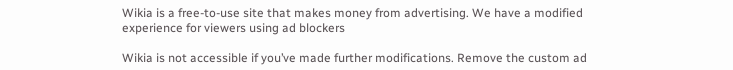Wikia is a free-to-use site that makes money from advertising. We have a modified experience for viewers using ad blockers

Wikia is not accessible if you’ve made further modifications. Remove the custom ad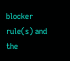blocker rule(s) and the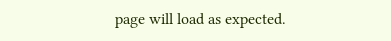page will load as expected.